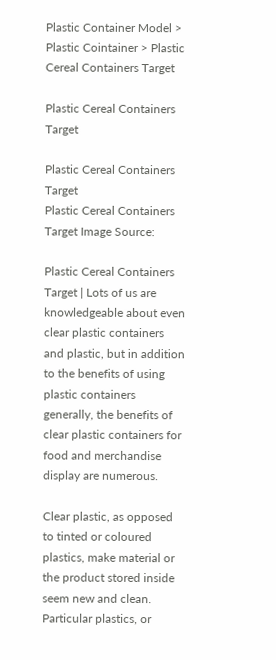Plastic Container Model > Plastic Cointainer > Plastic Cereal Containers Target

Plastic Cereal Containers Target

Plastic Cereal Containers Target
Plastic Cereal Containers Target Image Source:

Plastic Cereal Containers Target | Lots of us are knowledgeable about even clear plastic containers and plastic, but in addition to the benefits of using plastic containers generally, the benefits of clear plastic containers for food and merchandise display are numerous.

Clear plastic, as opposed to tinted or coloured plastics, make material or the product stored inside seem new and clean. Particular plastics, or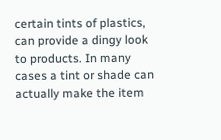certain tints of plastics, can provide a dingy look to products. In many cases a tint or shade can actually make the item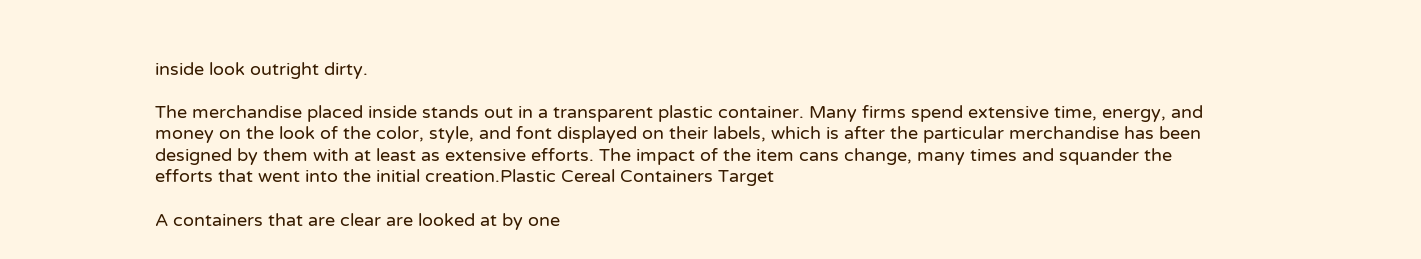inside look outright dirty.

The merchandise placed inside stands out in a transparent plastic container. Many firms spend extensive time, energy, and money on the look of the color, style, and font displayed on their labels, which is after the particular merchandise has been designed by them with at least as extensive efforts. The impact of the item cans change, many times and squander the efforts that went into the initial creation.Plastic Cereal Containers Target

A containers that are clear are looked at by one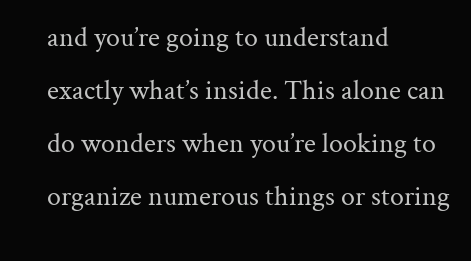and you’re going to understand exactly what’s inside. This alone can do wonders when you’re looking to organize numerous things or storing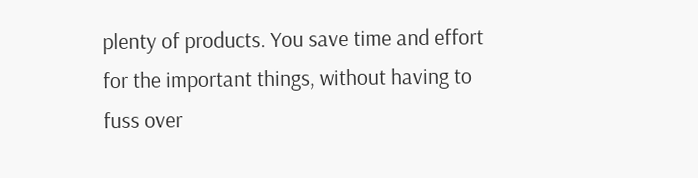plenty of products. You save time and effort for the important things, without having to fuss over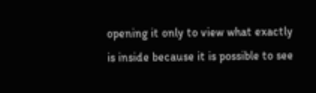opening it only to view what exactly is inside because it is possible to see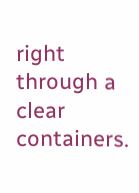right through a clear containers.